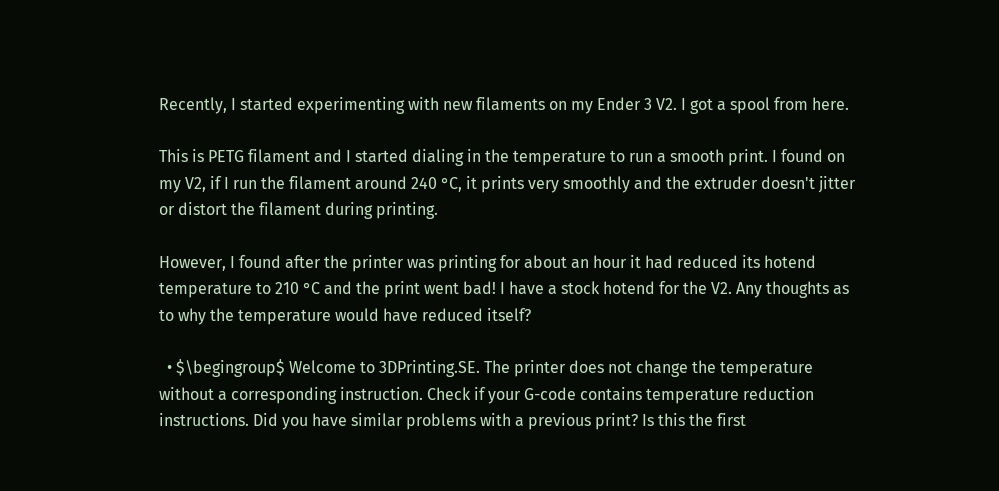Recently, I started experimenting with new filaments on my Ender 3 V2. I got a spool from here.

This is PETG filament and I started dialing in the temperature to run a smooth print. I found on my V2, if I run the filament around 240 °C, it prints very smoothly and the extruder doesn't jitter or distort the filament during printing.

However, I found after the printer was printing for about an hour it had reduced its hotend temperature to 210 °C and the print went bad! I have a stock hotend for the V2. Any thoughts as to why the temperature would have reduced itself?

  • $\begingroup$ Welcome to 3DPrinting.SE. The printer does not change the temperature without a corresponding instruction. Check if your G-code contains temperature reduction instructions. Did you have similar problems with a previous print? Is this the first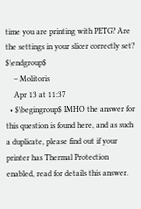time you are printing with PETG? Are the settings in your slicer correctly set? $\endgroup$
    – Molitoris
    Apr 13 at 11:37
  • $\begingroup$ IMHO the answer for this question is found here, and as such a duplicate, please find out if your printer has Thermal Protection enabled, read for details this answer.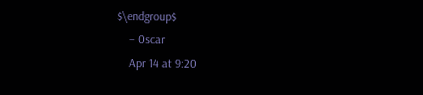$\endgroup$
    – 0scar
    Apr 14 at 9:20